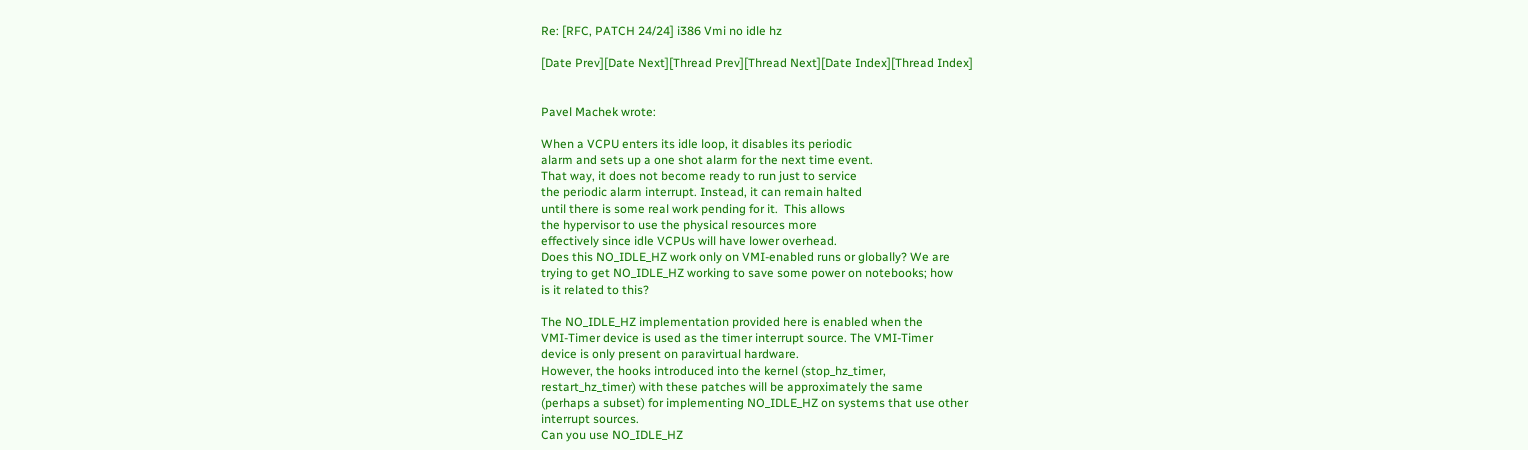Re: [RFC, PATCH 24/24] i386 Vmi no idle hz

[Date Prev][Date Next][Thread Prev][Thread Next][Date Index][Thread Index]


Pavel Machek wrote:

When a VCPU enters its idle loop, it disables its periodic
alarm and sets up a one shot alarm for the next time event.
That way, it does not become ready to run just to service
the periodic alarm interrupt. Instead, it can remain halted
until there is some real work pending for it.  This allows
the hypervisor to use the physical resources more
effectively since idle VCPUs will have lower overhead.
Does this NO_IDLE_HZ work only on VMI-enabled runs or globally? We are
trying to get NO_IDLE_HZ working to save some power on notebooks; how
is it related to this?

The NO_IDLE_HZ implementation provided here is enabled when the
VMI-Timer device is used as the timer interrupt source. The VMI-Timer
device is only present on paravirtual hardware.
However, the hooks introduced into the kernel (stop_hz_timer,
restart_hz_timer) with these patches will be approximately the same
(perhaps a subset) for implementing NO_IDLE_HZ on systems that use other
interrupt sources.
Can you use NO_IDLE_HZ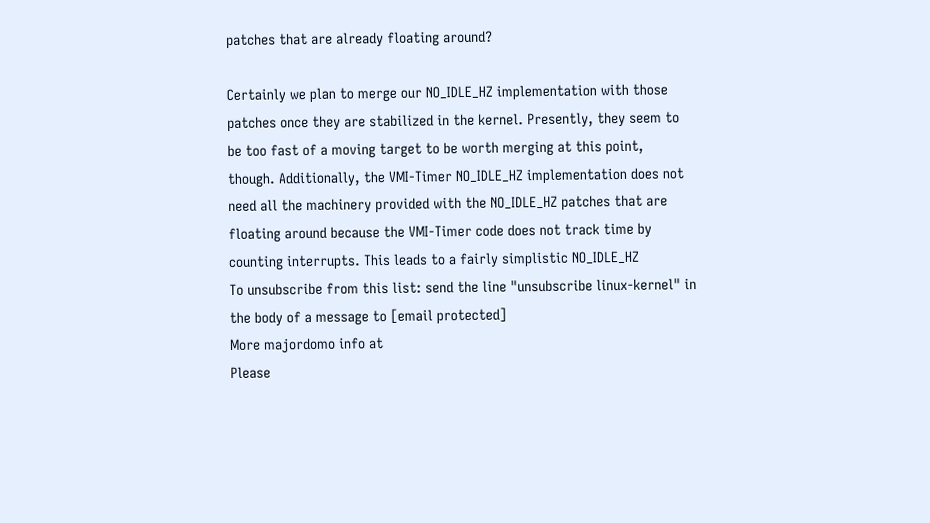patches that are already floating around?

Certainly we plan to merge our NO_IDLE_HZ implementation with those
patches once they are stabilized in the kernel. Presently, they seem to
be too fast of a moving target to be worth merging at this point,
though. Additionally, the VMI-Timer NO_IDLE_HZ implementation does not
need all the machinery provided with the NO_IDLE_HZ patches that are
floating around because the VMI-Timer code does not track time by
counting interrupts. This leads to a fairly simplistic NO_IDLE_HZ
To unsubscribe from this list: send the line "unsubscribe linux-kernel" in
the body of a message to [email protected]
More majordomo info at
Please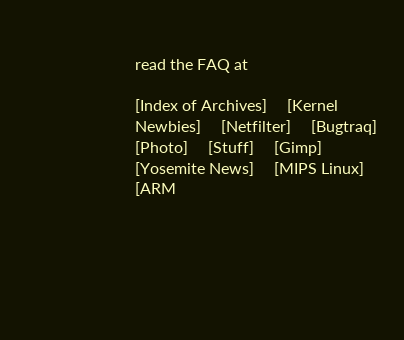read the FAQ at

[Index of Archives]     [Kernel Newbies]     [Netfilter]     [Bugtraq]     [Photo]     [Stuff]     [Gimp]     [Yosemite News]     [MIPS Linux]     [ARM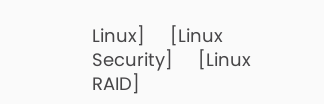Linux]     [Linux Security]     [Linux RAID]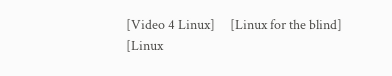[Video 4 Linux]     [Linux for the blind]     [Linux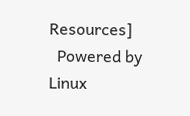Resources]
  Powered by Linux